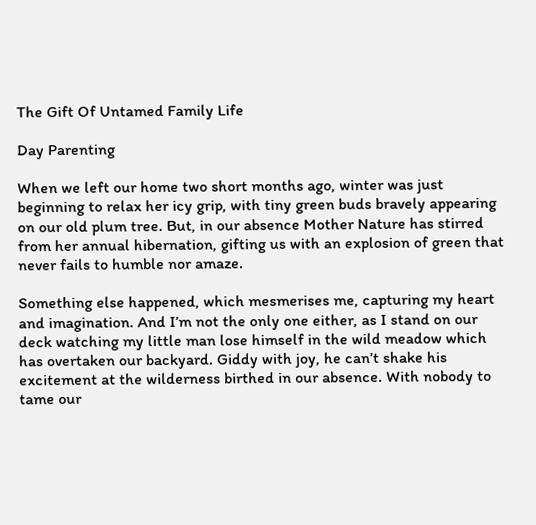The Gift Of Untamed Family Life

Day Parenting

When we left our home two short months ago, winter was just beginning to relax her icy grip, with tiny green buds bravely appearing on our old plum tree. But, in our absence Mother Nature has stirred from her annual hibernation, gifting us with an explosion of green that never fails to humble nor amaze.

Something else happened, which mesmerises me, capturing my heart and imagination. And I’m not the only one either, as I stand on our deck watching my little man lose himself in the wild meadow which has overtaken our backyard. Giddy with joy, he can’t shake his excitement at the wilderness birthed in our absence. With nobody to tame our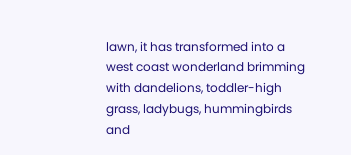lawn, it has transformed into a west coast wonderland brimming with dandelions, toddler-high grass, ladybugs, hummingbirds and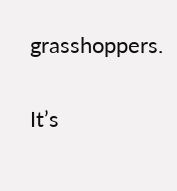grasshoppers.

It’s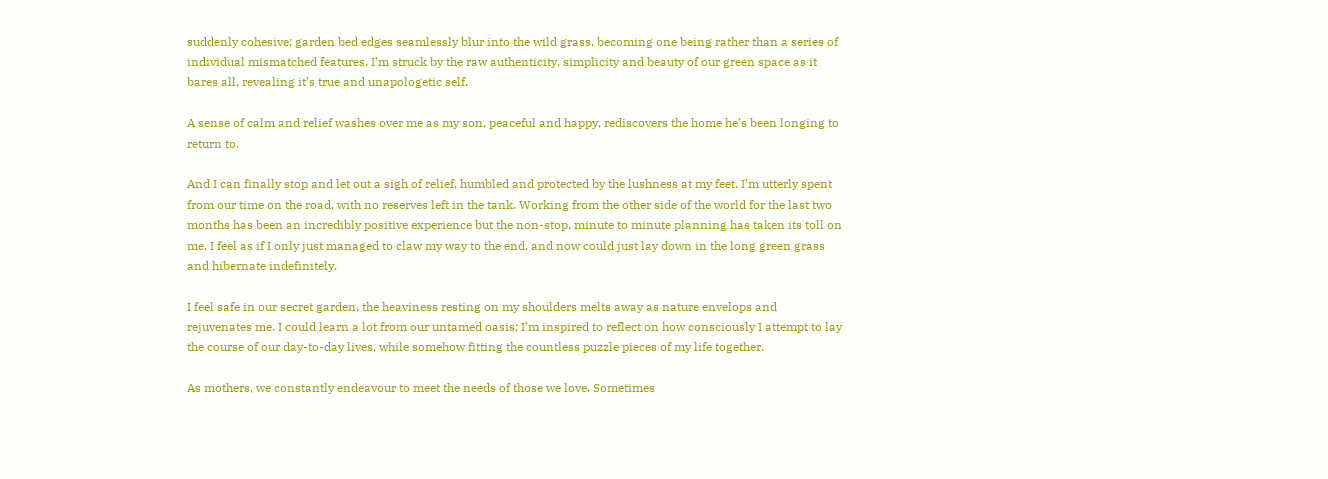suddenly cohesive; garden bed edges seamlessly blur into the wild grass, becoming one being rather than a series of individual mismatched features. I’m struck by the raw authenticity, simplicity and beauty of our green space as it bares all, revealing it’s true and unapologetic self.

A sense of calm and relief washes over me as my son, peaceful and happy, rediscovers the home he’s been longing to return to.

And I can finally stop and let out a sigh of relief, humbled and protected by the lushness at my feet. I’m utterly spent from our time on the road, with no reserves left in the tank. Working from the other side of the world for the last two months has been an incredibly positive experience but the non-stop, minute to minute planning has taken its toll on me. I feel as if I only just managed to claw my way to the end, and now could just lay down in the long green grass and hibernate indefinitely.

I feel safe in our secret garden, the heaviness resting on my shoulders melts away as nature envelops and rejuvenates me. I could learn a lot from our untamed oasis; I’m inspired to reflect on how consciously I attempt to lay the course of our day-to-day lives, while somehow fitting the countless puzzle pieces of my life together.

As mothers, we constantly endeavour to meet the needs of those we love. Sometimes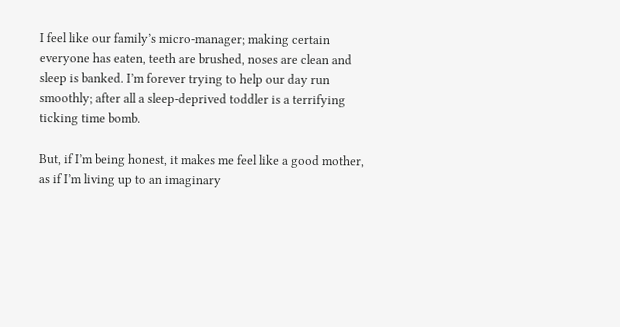I feel like our family’s micro-manager; making certain everyone has eaten, teeth are brushed, noses are clean and sleep is banked. I’m forever trying to help our day run smoothly; after all a sleep-deprived toddler is a terrifying ticking time bomb.

But, if I’m being honest, it makes me feel like a good mother, as if I’m living up to an imaginary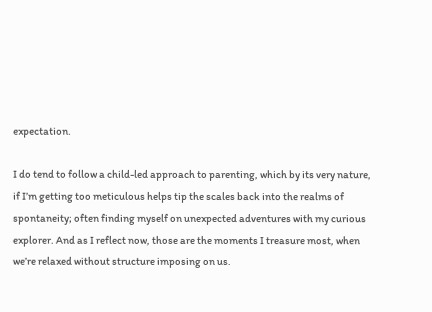expectation.

I do tend to follow a child-led approach to parenting, which by its very nature, if I’m getting too meticulous helps tip the scales back into the realms of spontaneity; often finding myself on unexpected adventures with my curious explorer. And as I reflect now, those are the moments I treasure most, when we’re relaxed without structure imposing on us.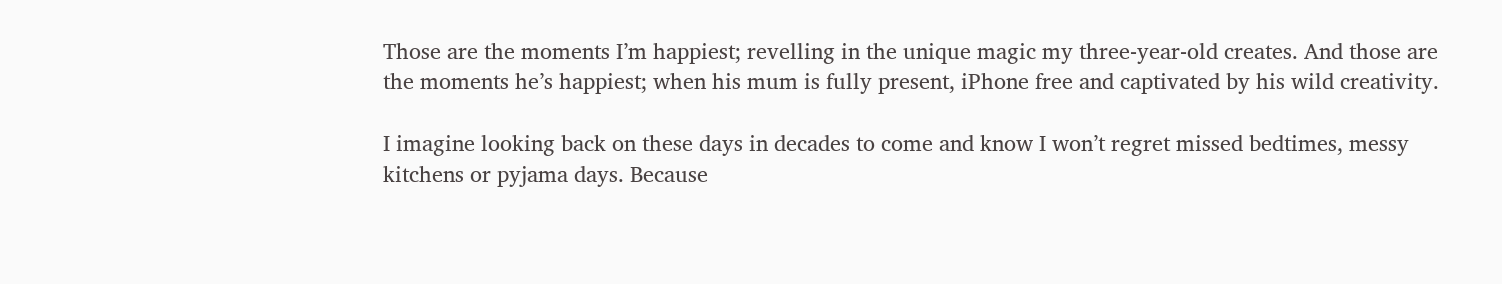Those are the moments I’m happiest; revelling in the unique magic my three-year-old creates. And those are the moments he’s happiest; when his mum is fully present, iPhone free and captivated by his wild creativity.

I imagine looking back on these days in decades to come and know I won’t regret missed bedtimes, messy kitchens or pyjama days. Because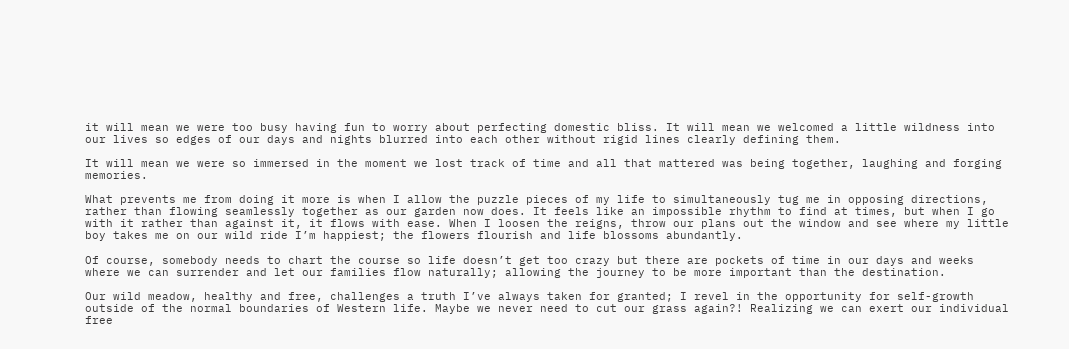it will mean we were too busy having fun to worry about perfecting domestic bliss. It will mean we welcomed a little wildness into our lives so edges of our days and nights blurred into each other without rigid lines clearly defining them.

It will mean we were so immersed in the moment we lost track of time and all that mattered was being together, laughing and forging memories.

What prevents me from doing it more is when I allow the puzzle pieces of my life to simultaneously tug me in opposing directions, rather than flowing seamlessly together as our garden now does. It feels like an impossible rhythm to find at times, but when I go with it rather than against it, it flows with ease. When I loosen the reigns, throw our plans out the window and see where my little boy takes me on our wild ride I’m happiest; the flowers flourish and life blossoms abundantly.

Of course, somebody needs to chart the course so life doesn’t get too crazy but there are pockets of time in our days and weeks where we can surrender and let our families flow naturally; allowing the journey to be more important than the destination.

Our wild meadow, healthy and free, challenges a truth I’ve always taken for granted; I revel in the opportunity for self-growth outside of the normal boundaries of Western life. Maybe we never need to cut our grass again?! Realizing we can exert our individual free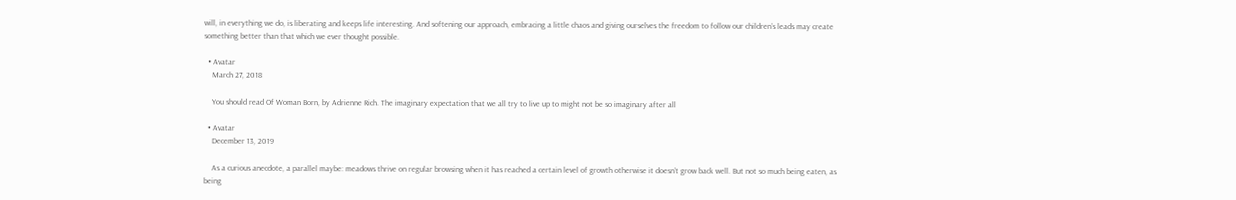will, in everything we do, is liberating and keeps life interesting. And softening our approach, embracing a little chaos and giving ourselves the freedom to follow our children’s leads may create something better than that which we ever thought possible.

  • Avatar
    March 27, 2018

    You should read Of Woman Born, by Adrienne Rich. The imaginary expectation that we all try to live up to might not be so imaginary after all

  • Avatar
    December 13, 2019

    As a curious anecdote, a parallel maybe: meadows thrive on regular browsing when it has reached a certain level of growth otherwise it doesn’t grow back well. But not so much being eaten, as being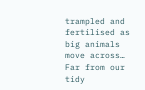trampled and fertilised as big animals move across… Far from our tidy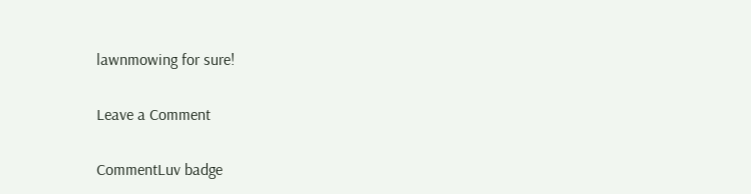lawnmowing for sure!

Leave a Comment

CommentLuv badge